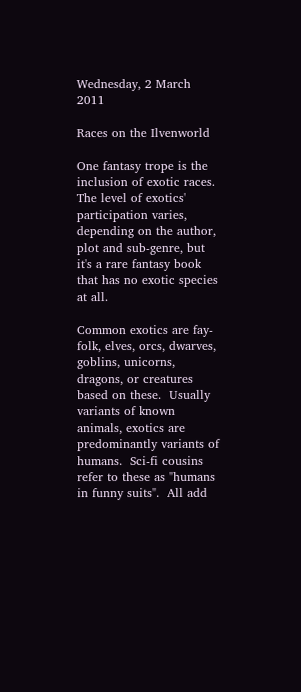Wednesday, 2 March 2011

Races on the Ilvenworld

One fantasy trope is the inclusion of exotic races.  The level of exotics' participation varies, depending on the author, plot and sub-genre, but it's a rare fantasy book that has no exotic species at all.

Common exotics are fay-folk, elves, orcs, dwarves, goblins, unicorns, dragons, or creatures based on these.  Usually variants of known animals, exotics are predominantly variants of humans.  Sci-fi cousins refer to these as "humans in funny suits".  All add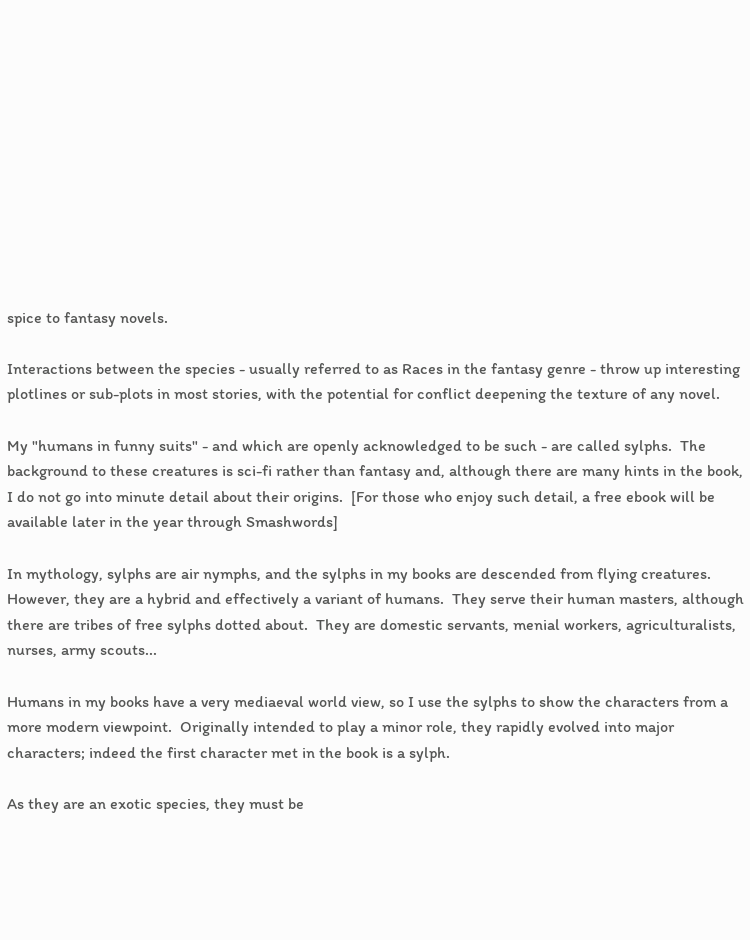spice to fantasy novels.

Interactions between the species - usually referred to as Races in the fantasy genre - throw up interesting plotlines or sub-plots in most stories, with the potential for conflict deepening the texture of any novel.

My "humans in funny suits" - and which are openly acknowledged to be such - are called sylphs.  The background to these creatures is sci-fi rather than fantasy and, although there are many hints in the book, I do not go into minute detail about their origins.  [For those who enjoy such detail, a free ebook will be available later in the year through Smashwords]

In mythology, sylphs are air nymphs, and the sylphs in my books are descended from flying creatures.  However, they are a hybrid and effectively a variant of humans.  They serve their human masters, although there are tribes of free sylphs dotted about.  They are domestic servants, menial workers, agriculturalists, nurses, army scouts...

Humans in my books have a very mediaeval world view, so I use the sylphs to show the characters from a more modern viewpoint.  Originally intended to play a minor role, they rapidly evolved into major characters; indeed the first character met in the book is a sylph.

As they are an exotic species, they must be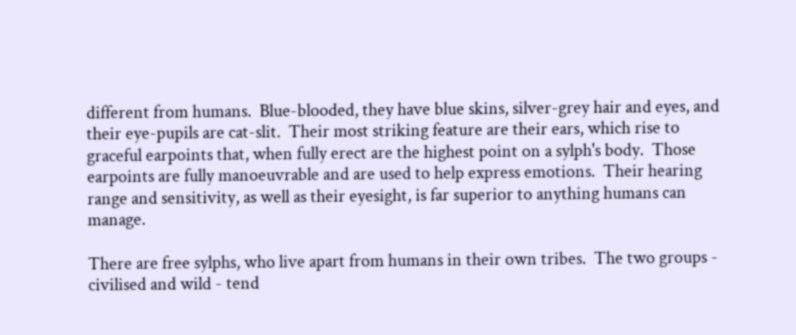different from humans.  Blue-blooded, they have blue skins, silver-grey hair and eyes, and their eye-pupils are cat-slit.  Their most striking feature are their ears, which rise to graceful earpoints that, when fully erect are the highest point on a sylph's body.  Those earpoints are fully manoeuvrable and are used to help express emotions.  Their hearing range and sensitivity, as well as their eyesight, is far superior to anything humans can manage.

There are free sylphs, who live apart from humans in their own tribes.  The two groups - civilised and wild - tend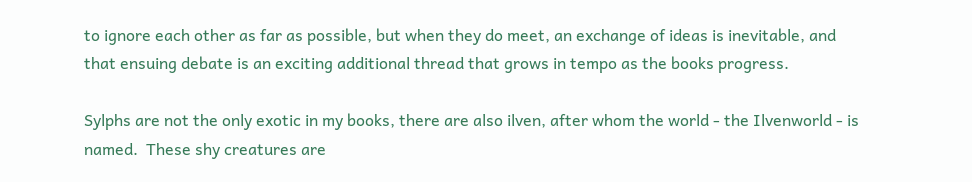to ignore each other as far as possible, but when they do meet, an exchange of ideas is inevitable, and that ensuing debate is an exciting additional thread that grows in tempo as the books progress.

Sylphs are not the only exotic in my books, there are also ilven, after whom the world - the Ilvenworld - is named.  These shy creatures are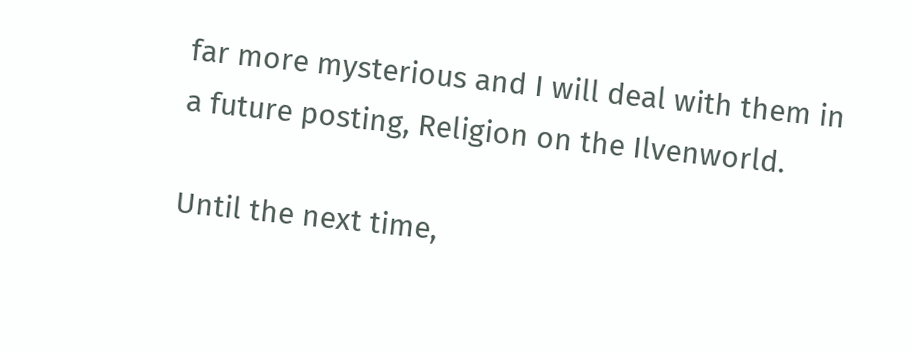far more mysterious and I will deal with them in a future posting, Religion on the Ilvenworld.

Until the next time,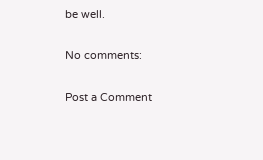be well.

No comments:

Post a Comment